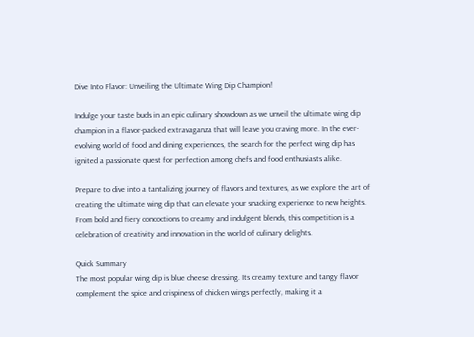Dive Into Flavor: Unveiling the Ultimate Wing Dip Champion!

Indulge your taste buds in an epic culinary showdown as we unveil the ultimate wing dip champion in a flavor-packed extravaganza that will leave you craving more. In the ever-evolving world of food and dining experiences, the search for the perfect wing dip has ignited a passionate quest for perfection among chefs and food enthusiasts alike.

Prepare to dive into a tantalizing journey of flavors and textures, as we explore the art of creating the ultimate wing dip that can elevate your snacking experience to new heights. From bold and fiery concoctions to creamy and indulgent blends, this competition is a celebration of creativity and innovation in the world of culinary delights.

Quick Summary
The most popular wing dip is blue cheese dressing. Its creamy texture and tangy flavor complement the spice and crispiness of chicken wings perfectly, making it a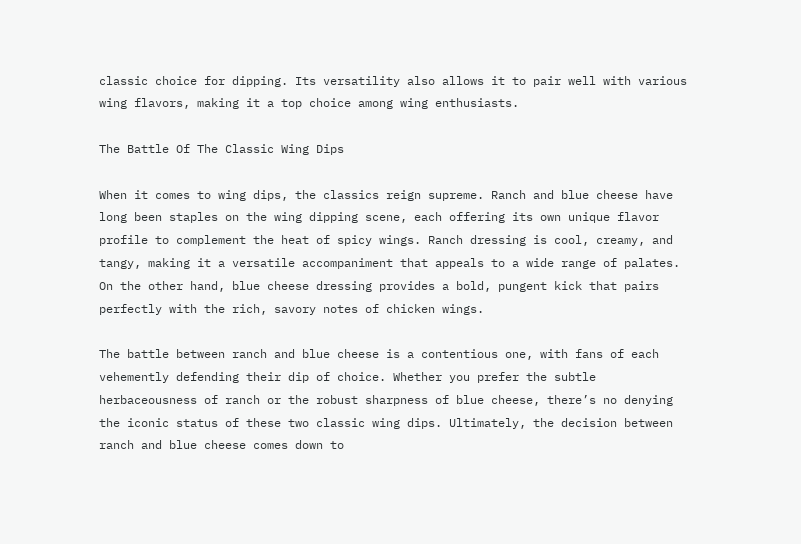classic choice for dipping. Its versatility also allows it to pair well with various wing flavors, making it a top choice among wing enthusiasts.

The Battle Of The Classic Wing Dips

When it comes to wing dips, the classics reign supreme. Ranch and blue cheese have long been staples on the wing dipping scene, each offering its own unique flavor profile to complement the heat of spicy wings. Ranch dressing is cool, creamy, and tangy, making it a versatile accompaniment that appeals to a wide range of palates. On the other hand, blue cheese dressing provides a bold, pungent kick that pairs perfectly with the rich, savory notes of chicken wings.

The battle between ranch and blue cheese is a contentious one, with fans of each vehemently defending their dip of choice. Whether you prefer the subtle herbaceousness of ranch or the robust sharpness of blue cheese, there’s no denying the iconic status of these two classic wing dips. Ultimately, the decision between ranch and blue cheese comes down to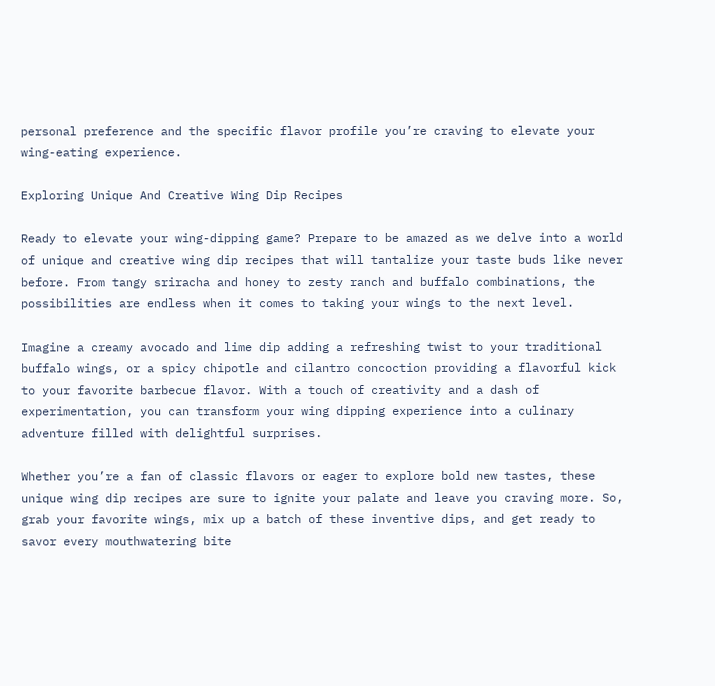personal preference and the specific flavor profile you’re craving to elevate your wing-eating experience.

Exploring Unique And Creative Wing Dip Recipes

Ready to elevate your wing-dipping game? Prepare to be amazed as we delve into a world of unique and creative wing dip recipes that will tantalize your taste buds like never before. From tangy sriracha and honey to zesty ranch and buffalo combinations, the possibilities are endless when it comes to taking your wings to the next level.

Imagine a creamy avocado and lime dip adding a refreshing twist to your traditional buffalo wings, or a spicy chipotle and cilantro concoction providing a flavorful kick to your favorite barbecue flavor. With a touch of creativity and a dash of experimentation, you can transform your wing dipping experience into a culinary adventure filled with delightful surprises.

Whether you’re a fan of classic flavors or eager to explore bold new tastes, these unique wing dip recipes are sure to ignite your palate and leave you craving more. So, grab your favorite wings, mix up a batch of these inventive dips, and get ready to savor every mouthwatering bite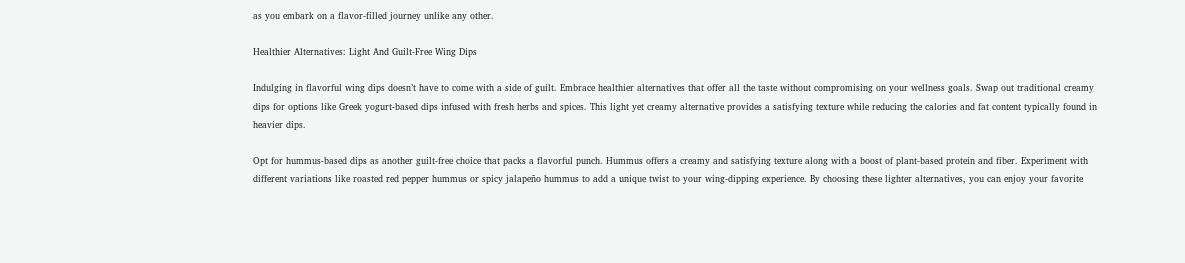as you embark on a flavor-filled journey unlike any other.

Healthier Alternatives: Light And Guilt-Free Wing Dips

Indulging in flavorful wing dips doesn’t have to come with a side of guilt. Embrace healthier alternatives that offer all the taste without compromising on your wellness goals. Swap out traditional creamy dips for options like Greek yogurt-based dips infused with fresh herbs and spices. This light yet creamy alternative provides a satisfying texture while reducing the calories and fat content typically found in heavier dips.

Opt for hummus-based dips as another guilt-free choice that packs a flavorful punch. Hummus offers a creamy and satisfying texture along with a boost of plant-based protein and fiber. Experiment with different variations like roasted red pepper hummus or spicy jalapeño hummus to add a unique twist to your wing-dipping experience. By choosing these lighter alternatives, you can enjoy your favorite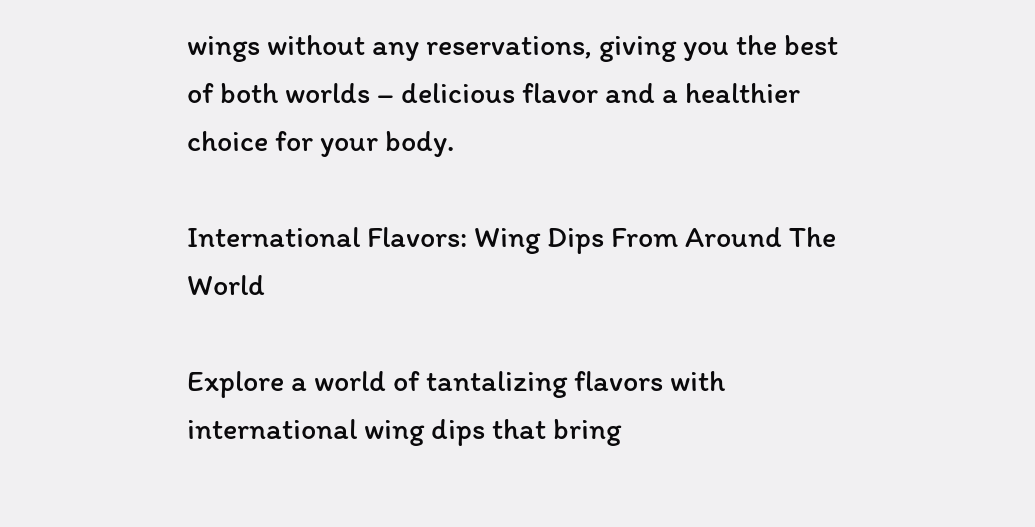wings without any reservations, giving you the best of both worlds – delicious flavor and a healthier choice for your body.

International Flavors: Wing Dips From Around The World

Explore a world of tantalizing flavors with international wing dips that bring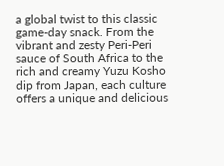a global twist to this classic game-day snack. From the vibrant and zesty Peri-Peri sauce of South Africa to the rich and creamy Yuzu Kosho dip from Japan, each culture offers a unique and delicious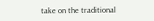take on the traditional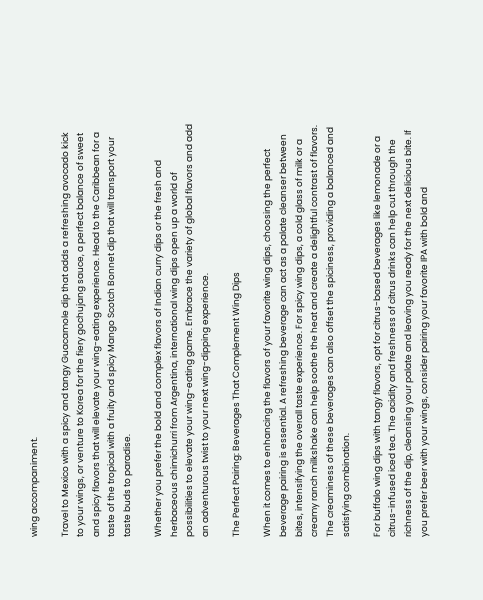wing accompaniment.

Travel to Mexico with a spicy and tangy Guacamole dip that adds a refreshing avocado kick to your wings, or venture to Korea for the fiery gochujang sauce, a perfect balance of sweet and spicy flavors that will elevate your wing-eating experience. Head to the Caribbean for a taste of the tropical with a fruity and spicy Mango Scotch Bonnet dip that will transport your taste buds to paradise.

Whether you prefer the bold and complex flavors of Indian curry dips or the fresh and herbaceous chimichurri from Argentina, international wing dips open up a world of possibilities to elevate your wing-eating game. Embrace the variety of global flavors and add an adventurous twist to your next wing-dipping experience.

The Perfect Pairing: Beverages That Complement Wing Dips

When it comes to enhancing the flavors of your favorite wing dips, choosing the perfect beverage pairing is essential. A refreshing beverage can act as a palate cleanser between bites, intensifying the overall taste experience. For spicy wing dips, a cold glass of milk or a creamy ranch milkshake can help soothe the heat and create a delightful contrast of flavors. The creaminess of these beverages can also offset the spiciness, providing a balanced and satisfying combination.

For buffalo wing dips with tangy flavors, opt for citrus-based beverages like lemonade or a citrus-infused iced tea. The acidity and freshness of citrus drinks can help cut through the richness of the dip, cleansing your palate and leaving you ready for the next delicious bite. If you prefer beer with your wings, consider pairing your favorite IPA with bold and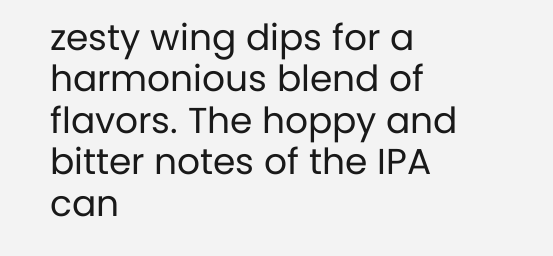zesty wing dips for a harmonious blend of flavors. The hoppy and bitter notes of the IPA can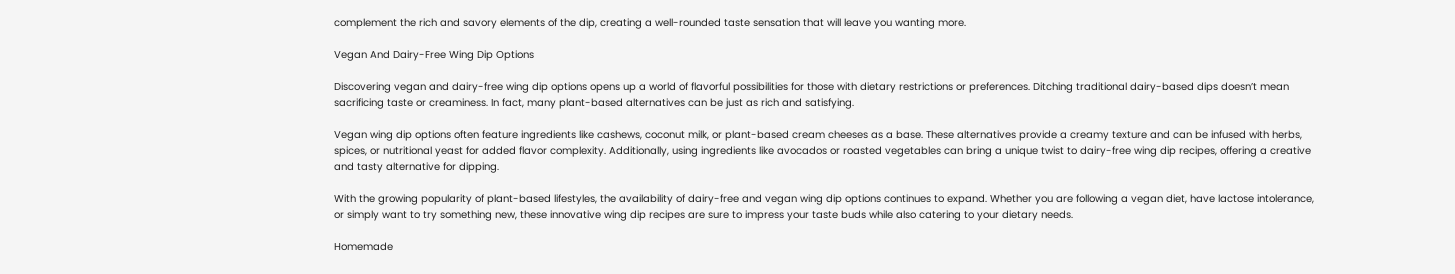complement the rich and savory elements of the dip, creating a well-rounded taste sensation that will leave you wanting more.

Vegan And Dairy-Free Wing Dip Options

Discovering vegan and dairy-free wing dip options opens up a world of flavorful possibilities for those with dietary restrictions or preferences. Ditching traditional dairy-based dips doesn’t mean sacrificing taste or creaminess. In fact, many plant-based alternatives can be just as rich and satisfying.

Vegan wing dip options often feature ingredients like cashews, coconut milk, or plant-based cream cheeses as a base. These alternatives provide a creamy texture and can be infused with herbs, spices, or nutritional yeast for added flavor complexity. Additionally, using ingredients like avocados or roasted vegetables can bring a unique twist to dairy-free wing dip recipes, offering a creative and tasty alternative for dipping.

With the growing popularity of plant-based lifestyles, the availability of dairy-free and vegan wing dip options continues to expand. Whether you are following a vegan diet, have lactose intolerance, or simply want to try something new, these innovative wing dip recipes are sure to impress your taste buds while also catering to your dietary needs.

Homemade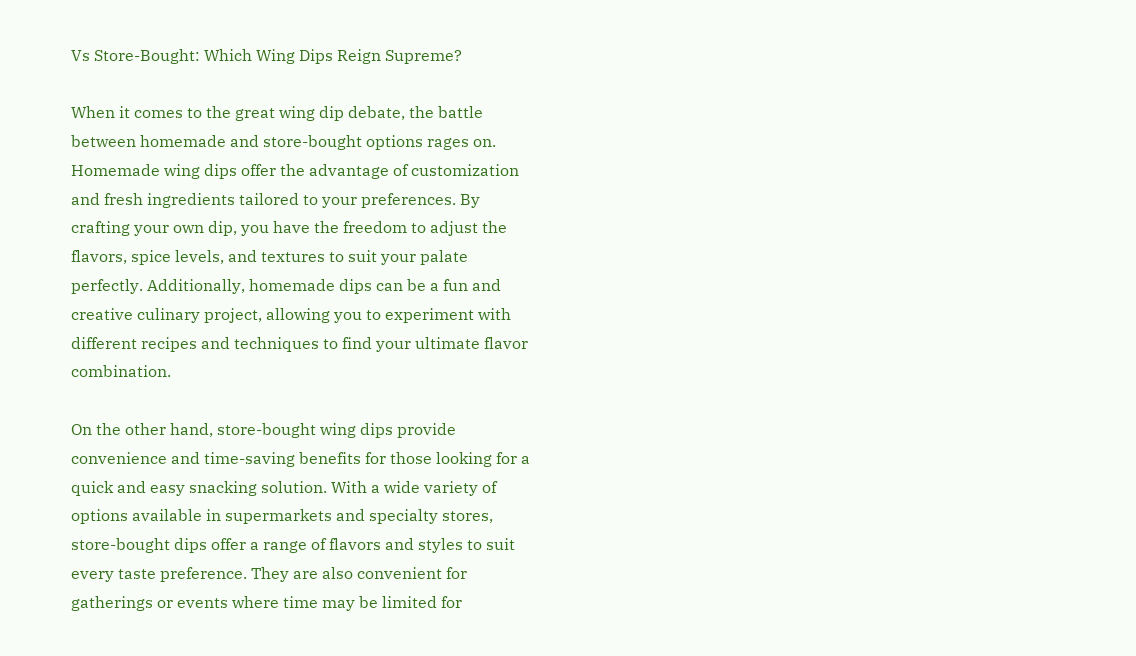Vs Store-Bought: Which Wing Dips Reign Supreme?

When it comes to the great wing dip debate, the battle between homemade and store-bought options rages on. Homemade wing dips offer the advantage of customization and fresh ingredients tailored to your preferences. By crafting your own dip, you have the freedom to adjust the flavors, spice levels, and textures to suit your palate perfectly. Additionally, homemade dips can be a fun and creative culinary project, allowing you to experiment with different recipes and techniques to find your ultimate flavor combination.

On the other hand, store-bought wing dips provide convenience and time-saving benefits for those looking for a quick and easy snacking solution. With a wide variety of options available in supermarkets and specialty stores, store-bought dips offer a range of flavors and styles to suit every taste preference. They are also convenient for gatherings or events where time may be limited for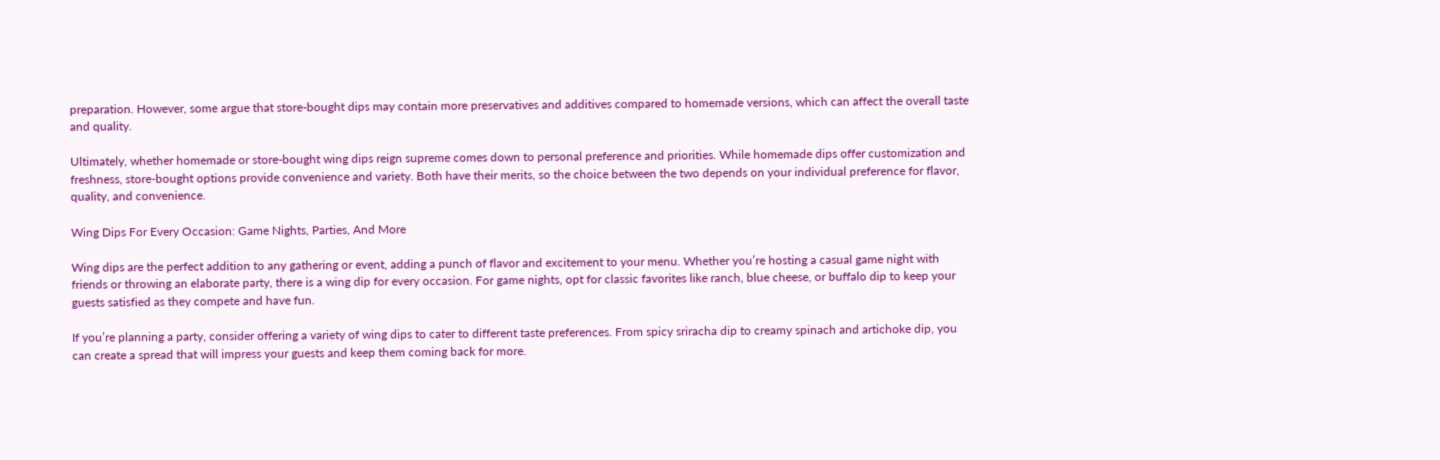preparation. However, some argue that store-bought dips may contain more preservatives and additives compared to homemade versions, which can affect the overall taste and quality.

Ultimately, whether homemade or store-bought wing dips reign supreme comes down to personal preference and priorities. While homemade dips offer customization and freshness, store-bought options provide convenience and variety. Both have their merits, so the choice between the two depends on your individual preference for flavor, quality, and convenience.

Wing Dips For Every Occasion: Game Nights, Parties, And More

Wing dips are the perfect addition to any gathering or event, adding a punch of flavor and excitement to your menu. Whether you’re hosting a casual game night with friends or throwing an elaborate party, there is a wing dip for every occasion. For game nights, opt for classic favorites like ranch, blue cheese, or buffalo dip to keep your guests satisfied as they compete and have fun.

If you’re planning a party, consider offering a variety of wing dips to cater to different taste preferences. From spicy sriracha dip to creamy spinach and artichoke dip, you can create a spread that will impress your guests and keep them coming back for more.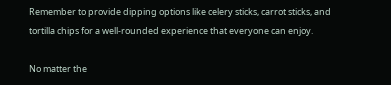Remember to provide dipping options like celery sticks, carrot sticks, and tortilla chips for a well-rounded experience that everyone can enjoy.

No matter the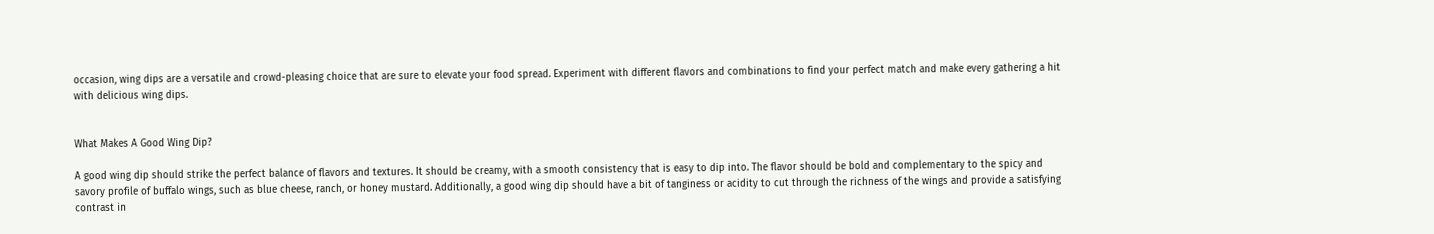occasion, wing dips are a versatile and crowd-pleasing choice that are sure to elevate your food spread. Experiment with different flavors and combinations to find your perfect match and make every gathering a hit with delicious wing dips.


What Makes A Good Wing Dip?

A good wing dip should strike the perfect balance of flavors and textures. It should be creamy, with a smooth consistency that is easy to dip into. The flavor should be bold and complementary to the spicy and savory profile of buffalo wings, such as blue cheese, ranch, or honey mustard. Additionally, a good wing dip should have a bit of tanginess or acidity to cut through the richness of the wings and provide a satisfying contrast in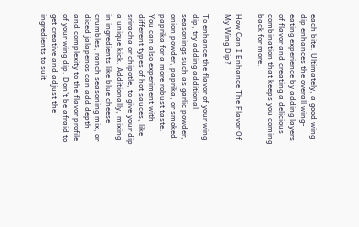each bite. Ultimately, a good wing dip enhances the overall wing-eating experience by adding layers of flavor and creating a delicious combination that keeps you coming back for more.

How Can I Enhance The Flavor Of My Wing Dip?

To enhance the flavor of your wing dip, try adding additional seasonings such as garlic powder, onion powder, paprika, or smoked paprika for a more robust taste. You can also experiment with different types of hot sauces, like sriracha or chipotle, to give your dip a unique kick. Additionally, mixing in ingredients like blue cheese crumbles, ranch seasoning mix, or diced jalapenos can add depth and complexity to the flavor profile of your wing dip. Don’t be afraid to get creative and adjust the ingredients to suit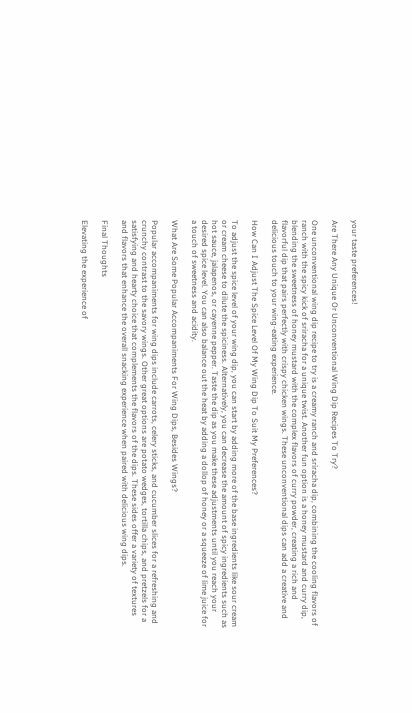your taste preferences!

Are There Any Unique Or Unconventional Wing Dip Recipes To Try?

One unconventional wing dip recipe to try is a creamy ranch and sriracha dip, combining the cooling flavors of ranch with the spicy kick of sriracha for a unique twist. Another fun option is a honey mustard and curry dip, blending the sweetness of honey mustard with the complex flavors of curry powder, creating a rich and flavorful dip that pairs perfectly with crispy chicken wings. These unconventional dips can add a creative and delicious touch to your wing-eating experience.

How Can I Adjust The Spice Level Of My Wing Dip To Suit My Preferences?

To adjust the spice level of your wing dip, you can start by adding more of the base ingredients like sour cream or cream cheese to dilute the spiciness. Alternatively, you can decrease the amount of spicy ingredients such as hot sauce, jalapenos, or cayenne pepper. Taste the dip as you make these adjustments until you reach your desired spice level. You can also balance out the heat by adding a dollop of honey or a squeeze of lime juice for a touch of sweetness and acidity.

What Are Some Popular Accompaniments For Wing Dips, Besides Wings?

Popular accompaniments for wing dips include carrots, celery sticks, and cucumber slices for a refreshing and crunchy contrast to the savory wings. Other great options are potato wedges, tortilla chips, and pretzels for a satisfying and hearty choice that complements the flavors of the dips. These sides offer a variety of textures and flavors that enhance the overall snacking experience when paired with delicious wing dips.

Final Thoughts

Elevating the experience of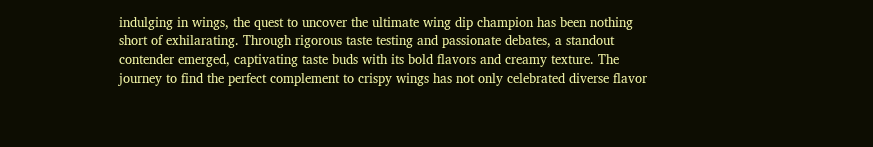indulging in wings, the quest to uncover the ultimate wing dip champion has been nothing short of exhilarating. Through rigorous taste testing and passionate debates, a standout contender emerged, captivating taste buds with its bold flavors and creamy texture. The journey to find the perfect complement to crispy wings has not only celebrated diverse flavor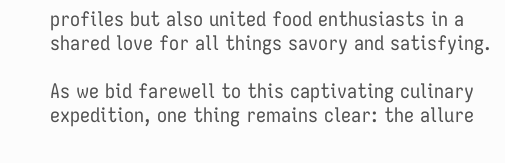profiles but also united food enthusiasts in a shared love for all things savory and satisfying.

As we bid farewell to this captivating culinary expedition, one thing remains clear: the allure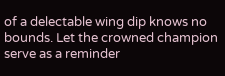of a delectable wing dip knows no bounds. Let the crowned champion serve as a reminder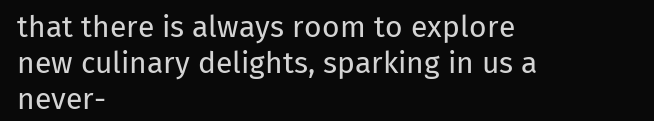that there is always room to explore new culinary delights, sparking in us a never-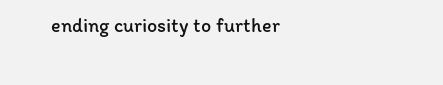ending curiosity to further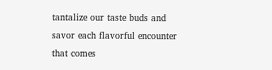tantalize our taste buds and savor each flavorful encounter that comes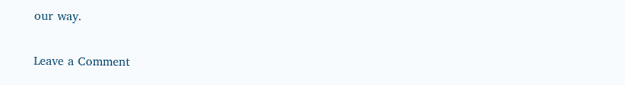our way.

Leave a Comment